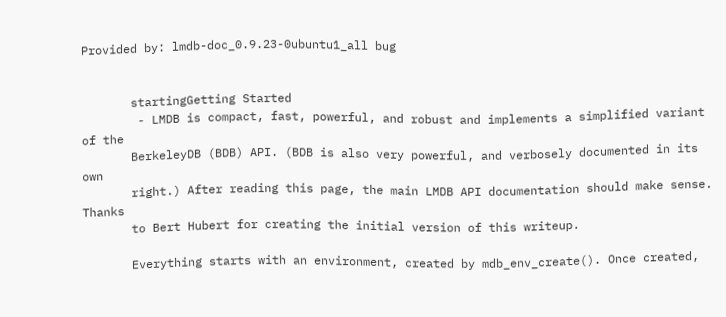Provided by: lmdb-doc_0.9.23-0ubuntu1_all bug


       startingGetting Started
        - LMDB is compact, fast, powerful, and robust and implements a simplified variant of the
       BerkeleyDB (BDB) API. (BDB is also very powerful, and verbosely documented in its own
       right.) After reading this page, the main LMDB API documentation should make sense. Thanks
       to Bert Hubert for creating the initial version of this writeup.

       Everything starts with an environment, created by mdb_env_create(). Once created,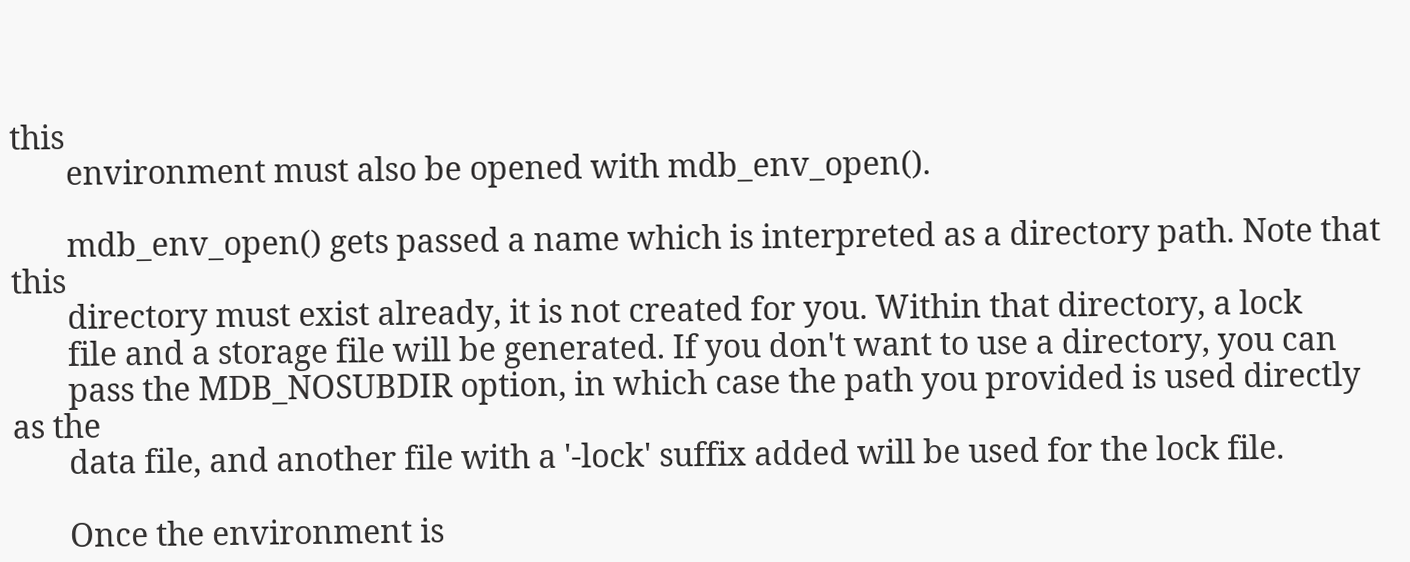this
       environment must also be opened with mdb_env_open().

       mdb_env_open() gets passed a name which is interpreted as a directory path. Note that this
       directory must exist already, it is not created for you. Within that directory, a lock
       file and a storage file will be generated. If you don't want to use a directory, you can
       pass the MDB_NOSUBDIR option, in which case the path you provided is used directly as the
       data file, and another file with a '-lock' suffix added will be used for the lock file.

       Once the environment is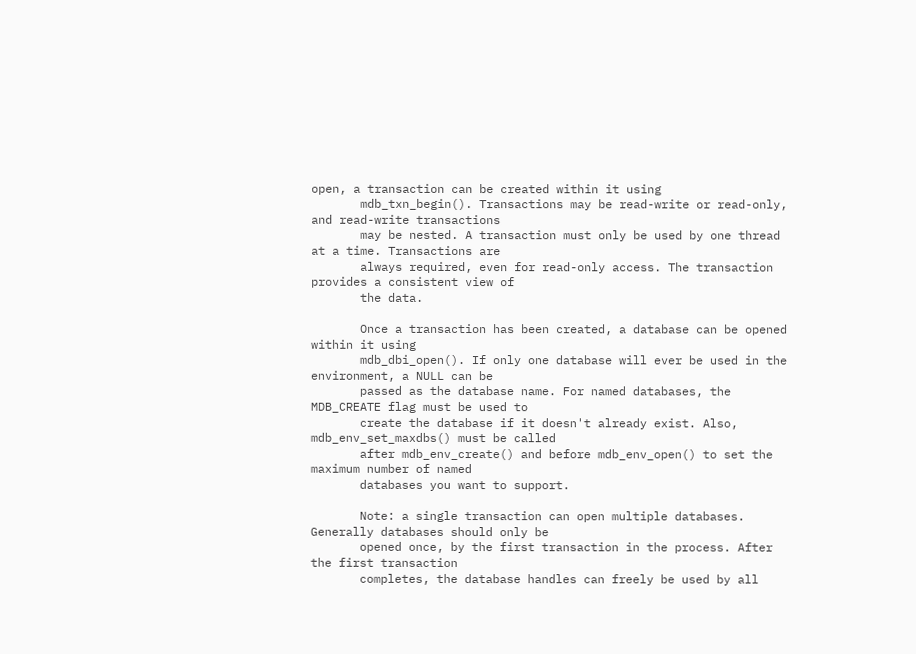open, a transaction can be created within it using
       mdb_txn_begin(). Transactions may be read-write or read-only, and read-write transactions
       may be nested. A transaction must only be used by one thread at a time. Transactions are
       always required, even for read-only access. The transaction provides a consistent view of
       the data.

       Once a transaction has been created, a database can be opened within it using
       mdb_dbi_open(). If only one database will ever be used in the environment, a NULL can be
       passed as the database name. For named databases, the MDB_CREATE flag must be used to
       create the database if it doesn't already exist. Also, mdb_env_set_maxdbs() must be called
       after mdb_env_create() and before mdb_env_open() to set the maximum number of named
       databases you want to support.

       Note: a single transaction can open multiple databases. Generally databases should only be
       opened once, by the first transaction in the process. After the first transaction
       completes, the database handles can freely be used by all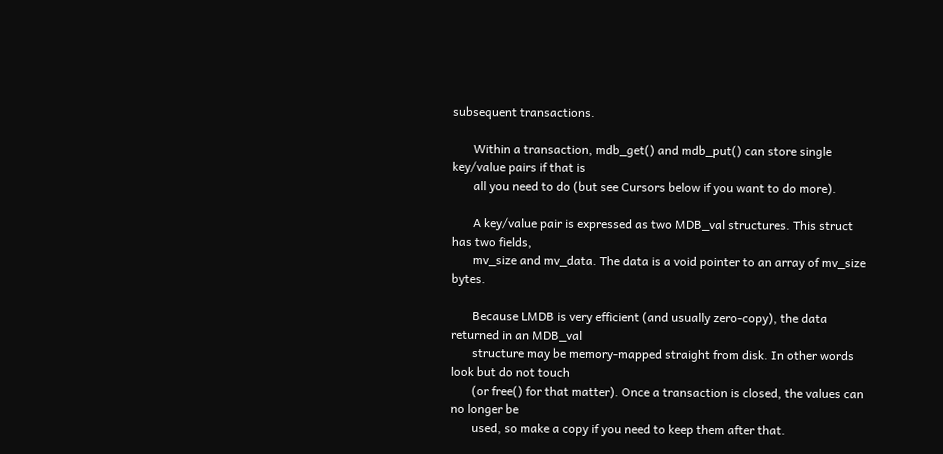subsequent transactions.

       Within a transaction, mdb_get() and mdb_put() can store single key/value pairs if that is
       all you need to do (but see Cursors below if you want to do more).

       A key/value pair is expressed as two MDB_val structures. This struct has two fields,
       mv_size and mv_data. The data is a void pointer to an array of mv_size bytes.

       Because LMDB is very efficient (and usually zero-copy), the data returned in an MDB_val
       structure may be memory-mapped straight from disk. In other words look but do not touch
       (or free() for that matter). Once a transaction is closed, the values can no longer be
       used, so make a copy if you need to keep them after that.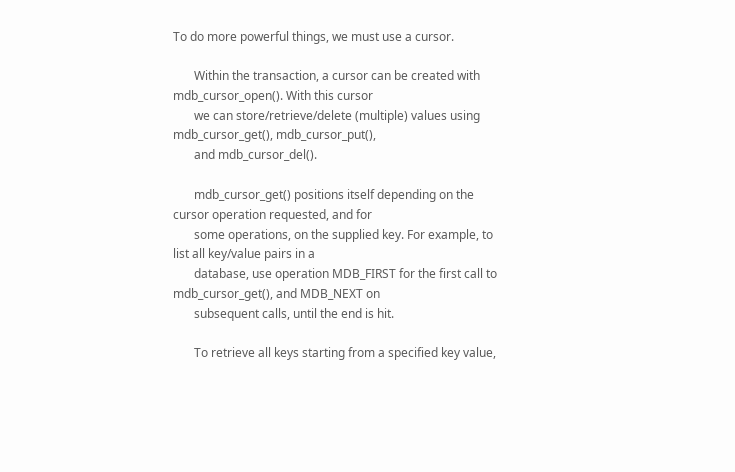To do more powerful things, we must use a cursor.

       Within the transaction, a cursor can be created with mdb_cursor_open(). With this cursor
       we can store/retrieve/delete (multiple) values using mdb_cursor_get(), mdb_cursor_put(),
       and mdb_cursor_del().

       mdb_cursor_get() positions itself depending on the cursor operation requested, and for
       some operations, on the supplied key. For example, to list all key/value pairs in a
       database, use operation MDB_FIRST for the first call to mdb_cursor_get(), and MDB_NEXT on
       subsequent calls, until the end is hit.

       To retrieve all keys starting from a specified key value,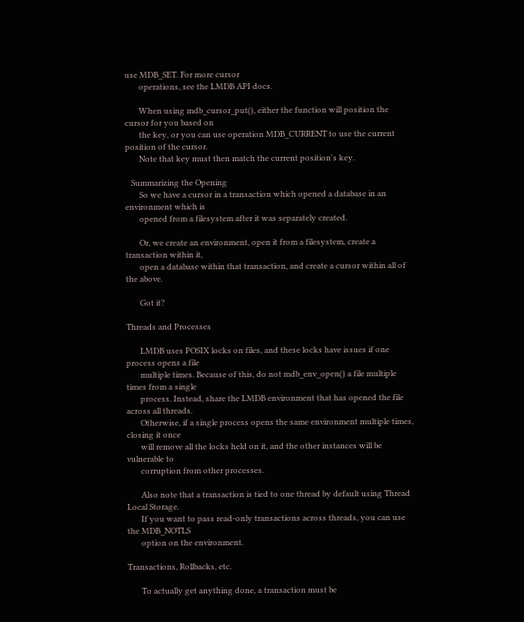use MDB_SET. For more cursor
       operations, see the LMDB API docs.

       When using mdb_cursor_put(), either the function will position the cursor for you based on
       the key, or you can use operation MDB_CURRENT to use the current position of the cursor.
       Note that key must then match the current position's key.

   Summarizing the Opening
       So we have a cursor in a transaction which opened a database in an environment which is
       opened from a filesystem after it was separately created.

       Or, we create an environment, open it from a filesystem, create a transaction within it,
       open a database within that transaction, and create a cursor within all of the above.

       Got it?

Threads and Processes

       LMDB uses POSIX locks on files, and these locks have issues if one process opens a file
       multiple times. Because of this, do not mdb_env_open() a file multiple times from a single
       process. Instead, share the LMDB environment that has opened the file across all threads.
       Otherwise, if a single process opens the same environment multiple times, closing it once
       will remove all the locks held on it, and the other instances will be vulnerable to
       corruption from other processes.

       Also note that a transaction is tied to one thread by default using Thread Local Storage.
       If you want to pass read-only transactions across threads, you can use the MDB_NOTLS
       option on the environment.

Transactions, Rollbacks, etc.

       To actually get anything done, a transaction must be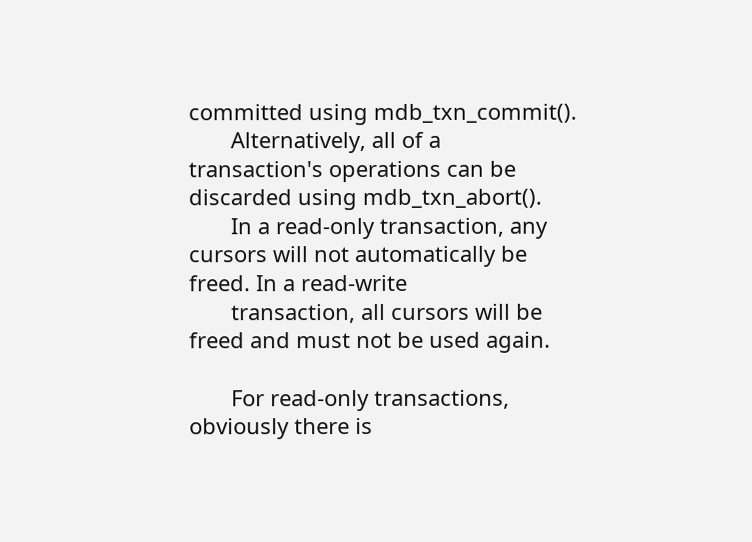committed using mdb_txn_commit().
       Alternatively, all of a transaction's operations can be discarded using mdb_txn_abort().
       In a read-only transaction, any cursors will not automatically be freed. In a read-write
       transaction, all cursors will be freed and must not be used again.

       For read-only transactions, obviously there is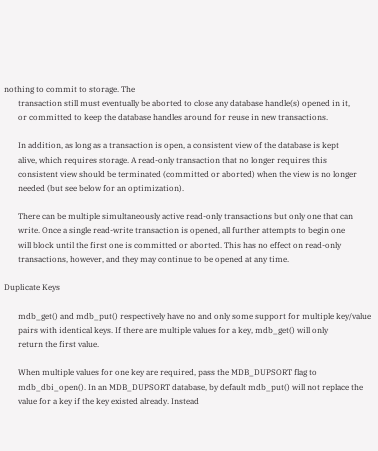nothing to commit to storage. The
       transaction still must eventually be aborted to close any database handle(s) opened in it,
       or committed to keep the database handles around for reuse in new transactions.

       In addition, as long as a transaction is open, a consistent view of the database is kept
       alive, which requires storage. A read-only transaction that no longer requires this
       consistent view should be terminated (committed or aborted) when the view is no longer
       needed (but see below for an optimization).

       There can be multiple simultaneously active read-only transactions but only one that can
       write. Once a single read-write transaction is opened, all further attempts to begin one
       will block until the first one is committed or aborted. This has no effect on read-only
       transactions, however, and they may continue to be opened at any time.

Duplicate Keys

       mdb_get() and mdb_put() respectively have no and only some support for multiple key/value
       pairs with identical keys. If there are multiple values for a key, mdb_get() will only
       return the first value.

       When multiple values for one key are required, pass the MDB_DUPSORT flag to
       mdb_dbi_open(). In an MDB_DUPSORT database, by default mdb_put() will not replace the
       value for a key if the key existed already. Instead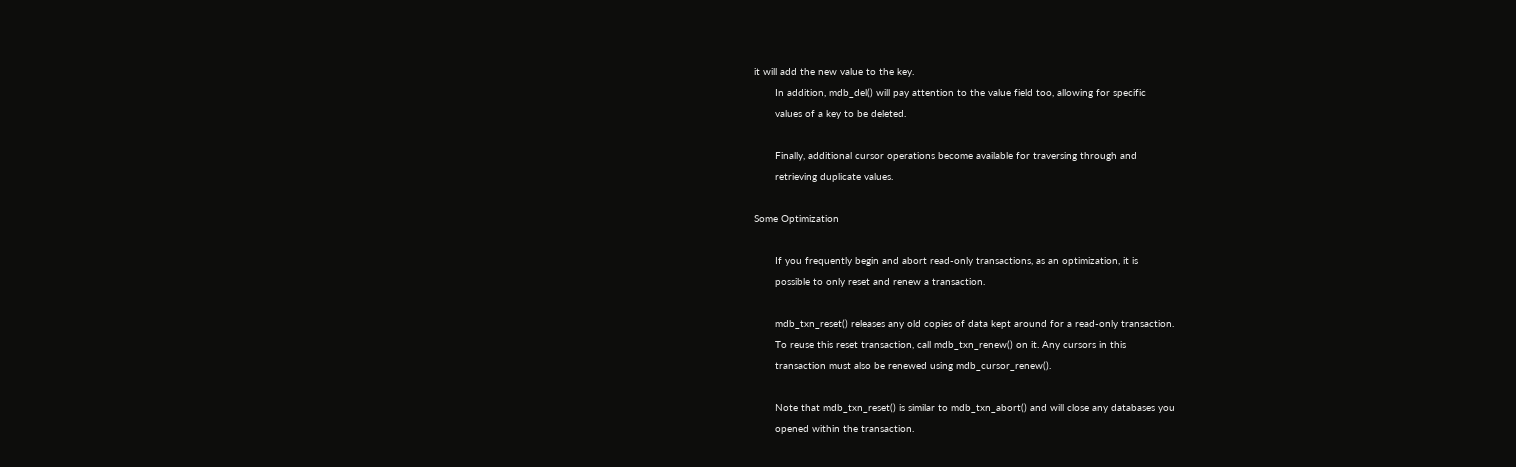it will add the new value to the key.
       In addition, mdb_del() will pay attention to the value field too, allowing for specific
       values of a key to be deleted.

       Finally, additional cursor operations become available for traversing through and
       retrieving duplicate values.

Some Optimization

       If you frequently begin and abort read-only transactions, as an optimization, it is
       possible to only reset and renew a transaction.

       mdb_txn_reset() releases any old copies of data kept around for a read-only transaction.
       To reuse this reset transaction, call mdb_txn_renew() on it. Any cursors in this
       transaction must also be renewed using mdb_cursor_renew().

       Note that mdb_txn_reset() is similar to mdb_txn_abort() and will close any databases you
       opened within the transaction.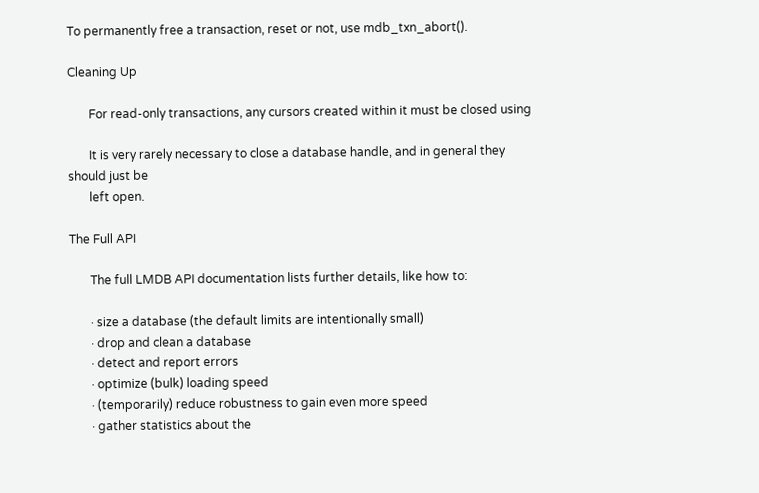To permanently free a transaction, reset or not, use mdb_txn_abort().

Cleaning Up

       For read-only transactions, any cursors created within it must be closed using

       It is very rarely necessary to close a database handle, and in general they should just be
       left open.

The Full API

       The full LMDB API documentation lists further details, like how to:

       · size a database (the default limits are intentionally small)
       · drop and clean a database
       · detect and report errors
       · optimize (bulk) loading speed
       · (temporarily) reduce robustness to gain even more speed
       · gather statistics about the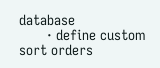database
       · define custom sort orders